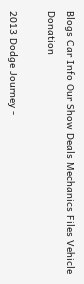Blogs Car Info Our Show Deals Mechanics Files Vehicle Donation

2013 Dodge Journey -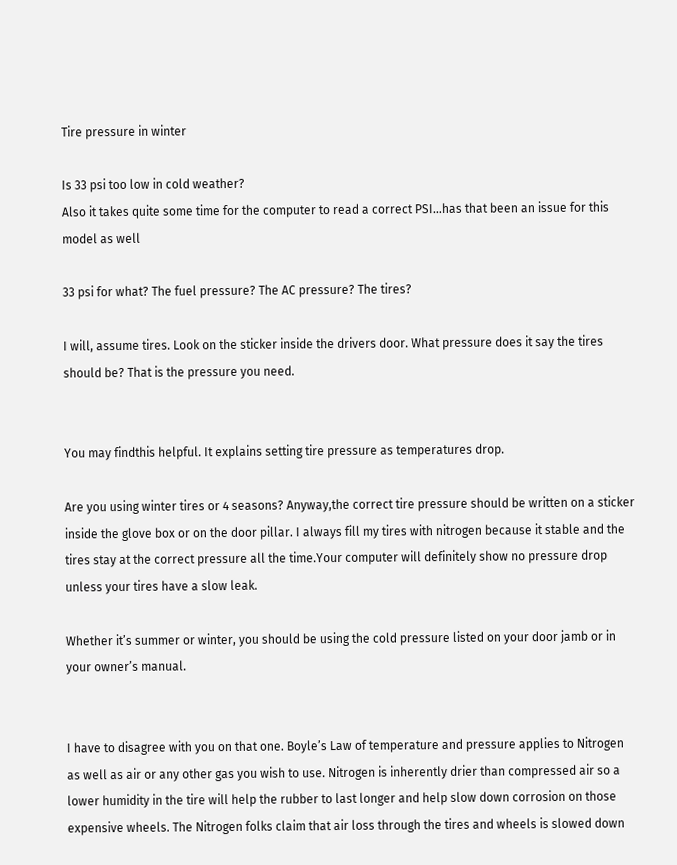Tire pressure in winter

Is 33 psi too low in cold weather?
Also it takes quite some time for the computer to read a correct PSI…has that been an issue for this model as well

33 psi for what? The fuel pressure? The AC pressure? The tires?

I will, assume tires. Look on the sticker inside the drivers door. What pressure does it say the tires should be? That is the pressure you need.


You may findthis helpful. It explains setting tire pressure as temperatures drop.

Are you using winter tires or 4 seasons? Anyway,the correct tire pressure should be written on a sticker inside the glove box or on the door pillar. I always fill my tires with nitrogen because it stable and the tires stay at the correct pressure all the time.Your computer will definitely show no pressure drop unless your tires have a slow leak.

Whether it’s summer or winter, you should be using the cold pressure listed on your door jamb or in your owner’s manual.


I have to disagree with you on that one. Boyle’s Law of temperature and pressure applies to Nitrogen as well as air or any other gas you wish to use. Nitrogen is inherently drier than compressed air so a lower humidity in the tire will help the rubber to last longer and help slow down corrosion on those expensive wheels. The Nitrogen folks claim that air loss through the tires and wheels is slowed down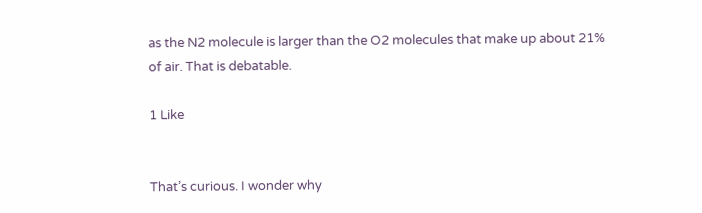as the N2 molecule is larger than the O2 molecules that make up about 21% of air. That is debatable.

1 Like


That’s curious. I wonder why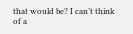that would be? I can’t think of a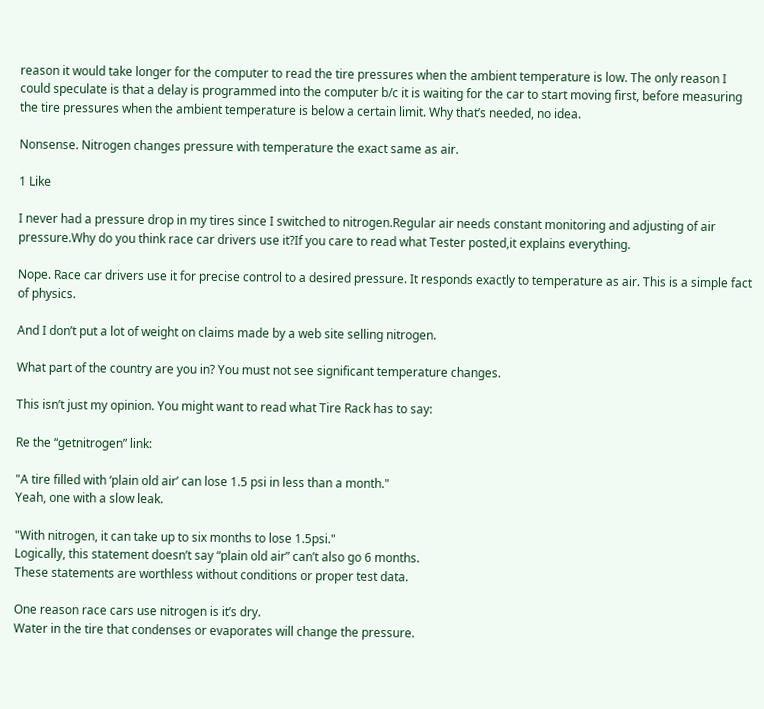reason it would take longer for the computer to read the tire pressures when the ambient temperature is low. The only reason I could speculate is that a delay is programmed into the computer b/c it is waiting for the car to start moving first, before measuring the tire pressures when the ambient temperature is below a certain limit. Why that’s needed, no idea.

Nonsense. Nitrogen changes pressure with temperature the exact same as air.

1 Like

I never had a pressure drop in my tires since I switched to nitrogen.Regular air needs constant monitoring and adjusting of air pressure.Why do you think race car drivers use it?If you care to read what Tester posted,it explains everything.

Nope. Race car drivers use it for precise control to a desired pressure. It responds exactly to temperature as air. This is a simple fact of physics.

And I don’t put a lot of weight on claims made by a web site selling nitrogen.

What part of the country are you in? You must not see significant temperature changes.

This isn’t just my opinion. You might want to read what Tire Rack has to say:

Re the “getnitrogen” link:

"A tire filled with ‘plain old air’ can lose 1.5 psi in less than a month."
Yeah, one with a slow leak.

"With nitrogen, it can take up to six months to lose 1.5psi."
Logically, this statement doesn’t say “plain old air” can’t also go 6 months.
These statements are worthless without conditions or proper test data.

One reason race cars use nitrogen is it’s dry.
Water in the tire that condenses or evaporates will change the pressure.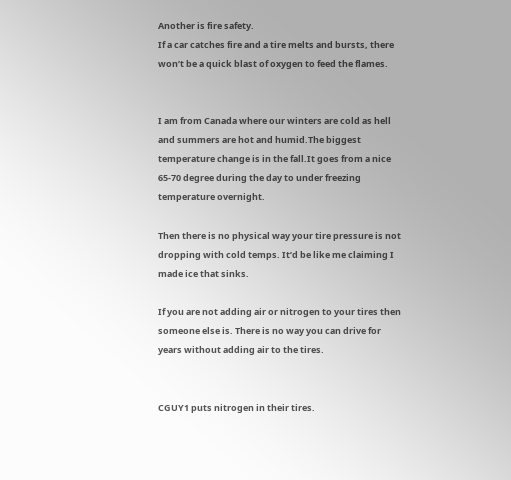Another is fire safety.
If a car catches fire and a tire melts and bursts, there won’t be a quick blast of oxygen to feed the flames.


I am from Canada where our winters are cold as hell and summers are hot and humid.The biggest temperature change is in the fall.It goes from a nice 65-70 degree during the day to under freezing temperature overnight.

Then there is no physical way your tire pressure is not dropping with cold temps. It’d be like me claiming I made ice that sinks.

If you are not adding air or nitrogen to your tires then someone else is. There is no way you can drive for years without adding air to the tires.


CGUY1 puts nitrogen in their tires.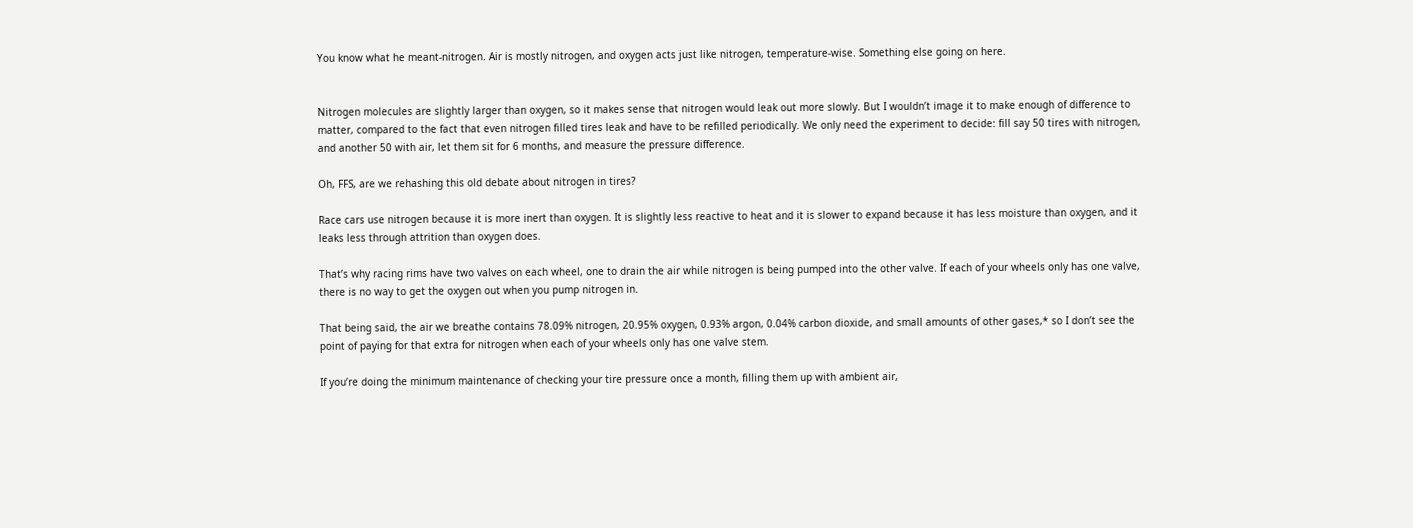You know what he meant-nitrogen. Air is mostly nitrogen, and oxygen acts just like nitrogen, temperature-wise. Something else going on here.


Nitrogen molecules are slightly larger than oxygen, so it makes sense that nitrogen would leak out more slowly. But I wouldn’t image it to make enough of difference to matter, compared to the fact that even nitrogen filled tires leak and have to be refilled periodically. We only need the experiment to decide: fill say 50 tires with nitrogen, and another 50 with air, let them sit for 6 months, and measure the pressure difference.

Oh, FFS, are we rehashing this old debate about nitrogen in tires?

Race cars use nitrogen because it is more inert than oxygen. It is slightly less reactive to heat and it is slower to expand because it has less moisture than oxygen, and it leaks less through attrition than oxygen does.

That’s why racing rims have two valves on each wheel, one to drain the air while nitrogen is being pumped into the other valve. If each of your wheels only has one valve, there is no way to get the oxygen out when you pump nitrogen in.

That being said, the air we breathe contains 78.09% nitrogen, 20.95% oxygen, 0.93% argon, 0.04% carbon dioxide, and small amounts of other gases,* so I don’t see the point of paying for that extra for nitrogen when each of your wheels only has one valve stem.

If you’re doing the minimum maintenance of checking your tire pressure once a month, filling them up with ambient air,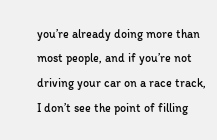you’re already doing more than most people, and if you’re not driving your car on a race track, I don’t see the point of filling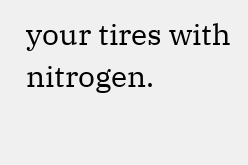your tires with nitrogen.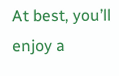At best, you’ll enjoy a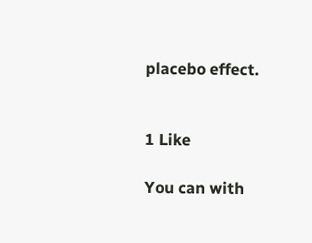placebo effect.


1 Like

You can with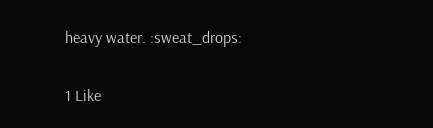heavy water. :sweat_drops:

1 Like